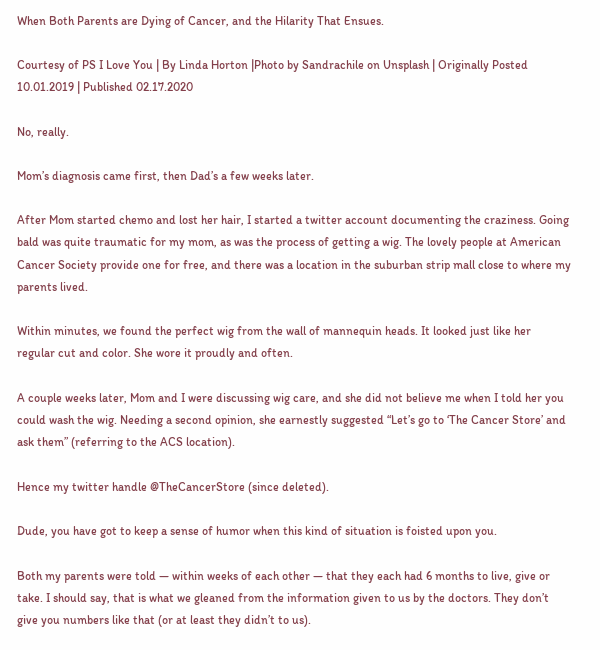When Both Parents are Dying of Cancer, and the Hilarity That Ensues.

Courtesy of PS I Love You | By Linda Horton |Photo by Sandrachile on Unsplash | Originally Posted 10.01.2019 | Published 02.17.2020

No, really.

Mom’s diagnosis came first, then Dad’s a few weeks later.

After Mom started chemo and lost her hair, I started a twitter account documenting the craziness. Going bald was quite traumatic for my mom, as was the process of getting a wig. The lovely people at American Cancer Society provide one for free, and there was a location in the suburban strip mall close to where my parents lived.

Within minutes, we found the perfect wig from the wall of mannequin heads. It looked just like her regular cut and color. She wore it proudly and often.

A couple weeks later, Mom and I were discussing wig care, and she did not believe me when I told her you could wash the wig. Needing a second opinion, she earnestly suggested “Let’s go to ‘The Cancer Store’ and ask them” (referring to the ACS location).

Hence my twitter handle @TheCancerStore (since deleted).

Dude, you have got to keep a sense of humor when this kind of situation is foisted upon you.

Both my parents were told — within weeks of each other — that they each had 6 months to live, give or take. I should say, that is what we gleaned from the information given to us by the doctors. They don’t give you numbers like that (or at least they didn’t to us).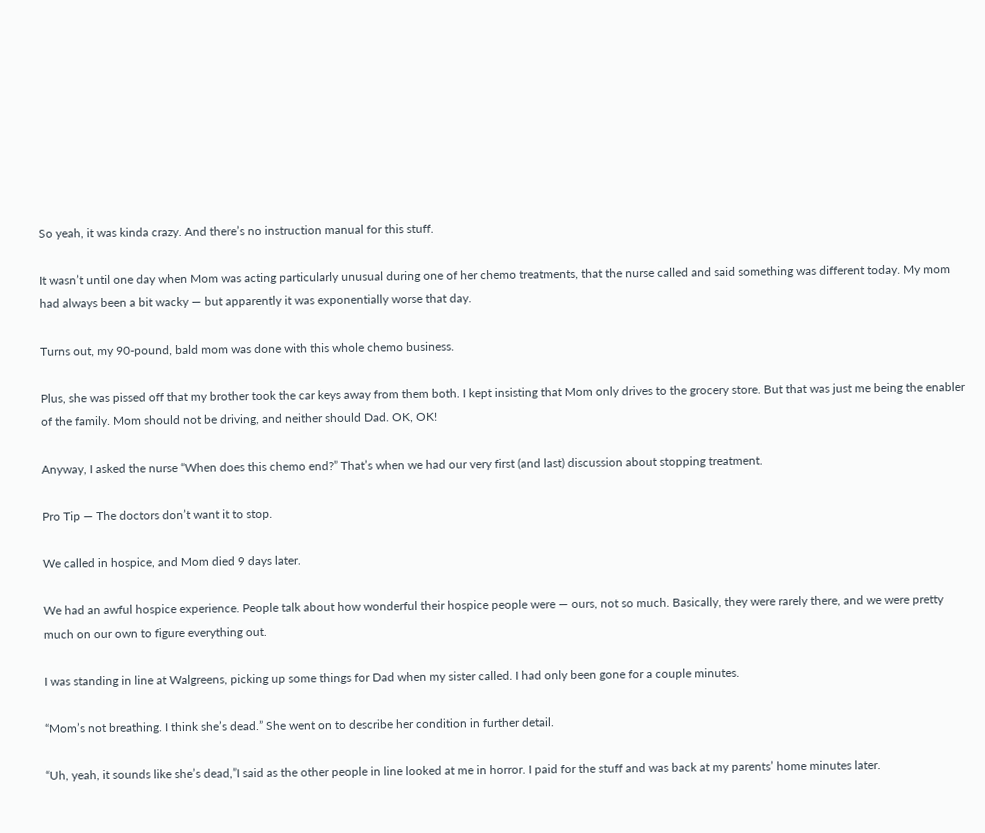So yeah, it was kinda crazy. And there’s no instruction manual for this stuff.

It wasn’t until one day when Mom was acting particularly unusual during one of her chemo treatments, that the nurse called and said something was different today. My mom had always been a bit wacky — but apparently it was exponentially worse that day.

Turns out, my 90-pound, bald mom was done with this whole chemo business.

Plus, she was pissed off that my brother took the car keys away from them both. I kept insisting that Mom only drives to the grocery store. But that was just me being the enabler of the family. Mom should not be driving, and neither should Dad. OK, OK!

Anyway, I asked the nurse “When does this chemo end?” That’s when we had our very first (and last) discussion about stopping treatment.

Pro Tip — The doctors don’t want it to stop.

We called in hospice, and Mom died 9 days later.

We had an awful hospice experience. People talk about how wonderful their hospice people were — ours, not so much. Basically, they were rarely there, and we were pretty much on our own to figure everything out.

I was standing in line at Walgreens, picking up some things for Dad when my sister called. I had only been gone for a couple minutes.

“Mom’s not breathing. I think she’s dead.” She went on to describe her condition in further detail.

“Uh, yeah, it sounds like she’s dead,”I said as the other people in line looked at me in horror. I paid for the stuff and was back at my parents’ home minutes later.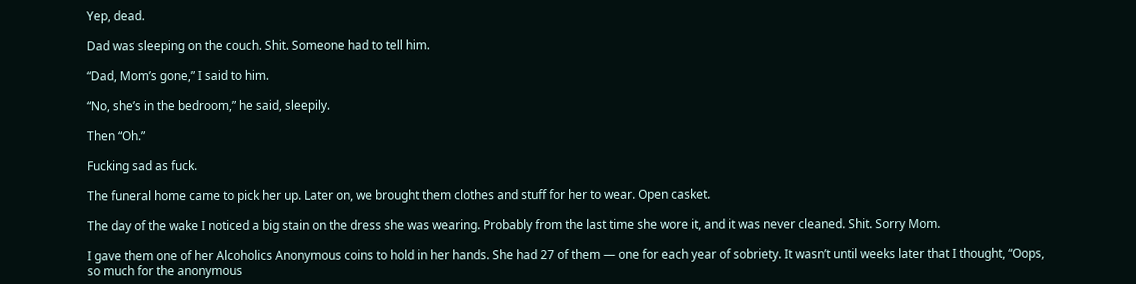Yep, dead.

Dad was sleeping on the couch. Shit. Someone had to tell him.

“Dad, Mom’s gone,” I said to him.

“No, she’s in the bedroom,” he said, sleepily.

Then “Oh.”

Fucking sad as fuck.

The funeral home came to pick her up. Later on, we brought them clothes and stuff for her to wear. Open casket.

The day of the wake I noticed a big stain on the dress she was wearing. Probably from the last time she wore it, and it was never cleaned. Shit. Sorry Mom.

I gave them one of her Alcoholics Anonymous coins to hold in her hands. She had 27 of them — one for each year of sobriety. It wasn’t until weeks later that I thought, “Oops, so much for the anonymous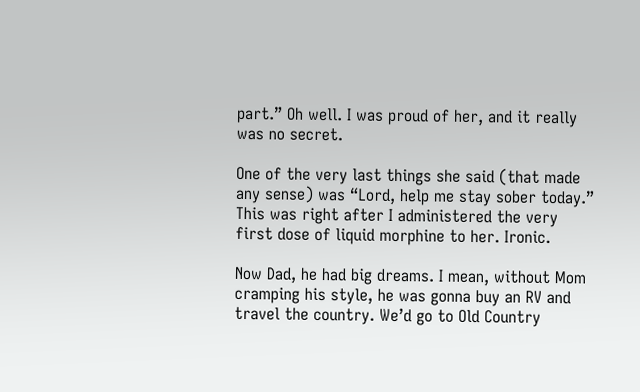part.” Oh well. I was proud of her, and it really was no secret.

One of the very last things she said (that made any sense) was “Lord, help me stay sober today.” This was right after I administered the very first dose of liquid morphine to her. Ironic.

Now Dad, he had big dreams. I mean, without Mom cramping his style, he was gonna buy an RV and travel the country. We’d go to Old Country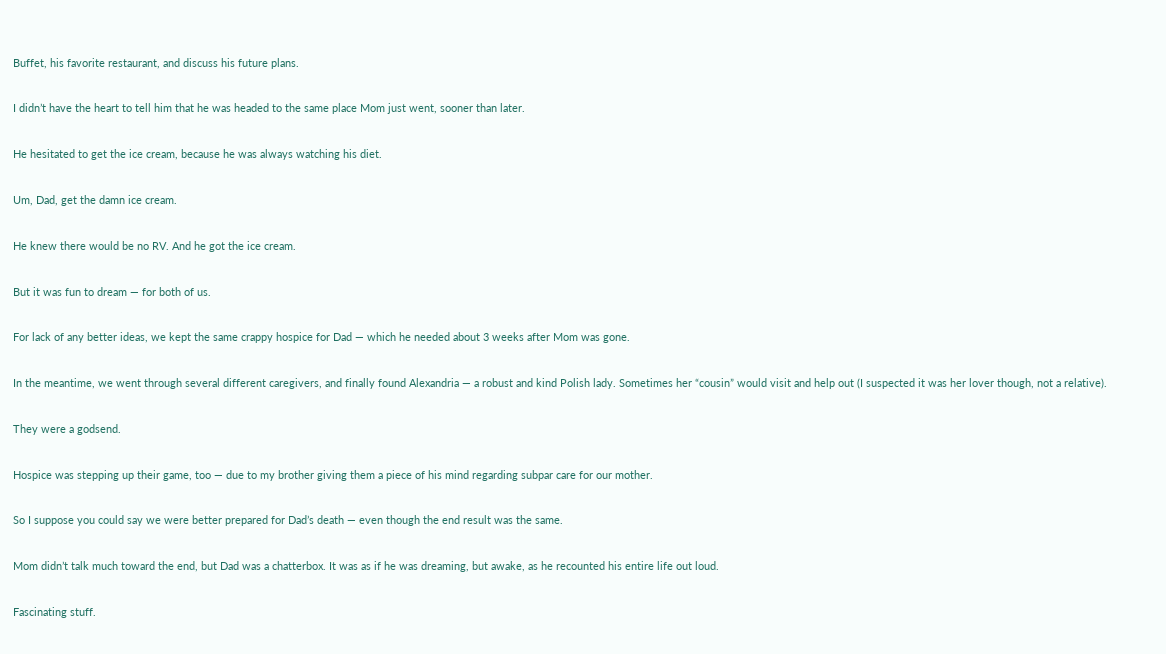Buffet, his favorite restaurant, and discuss his future plans.

I didn’t have the heart to tell him that he was headed to the same place Mom just went, sooner than later.

He hesitated to get the ice cream, because he was always watching his diet.

Um, Dad, get the damn ice cream.

He knew there would be no RV. And he got the ice cream.

But it was fun to dream — for both of us.

For lack of any better ideas, we kept the same crappy hospice for Dad — which he needed about 3 weeks after Mom was gone.

In the meantime, we went through several different caregivers, and finally found Alexandria — a robust and kind Polish lady. Sometimes her “cousin” would visit and help out (I suspected it was her lover though, not a relative).

They were a godsend.

Hospice was stepping up their game, too — due to my brother giving them a piece of his mind regarding subpar care for our mother.

So I suppose you could say we were better prepared for Dad’s death — even though the end result was the same.

Mom didn’t talk much toward the end, but Dad was a chatterbox. It was as if he was dreaming, but awake, as he recounted his entire life out loud.

Fascinating stuff.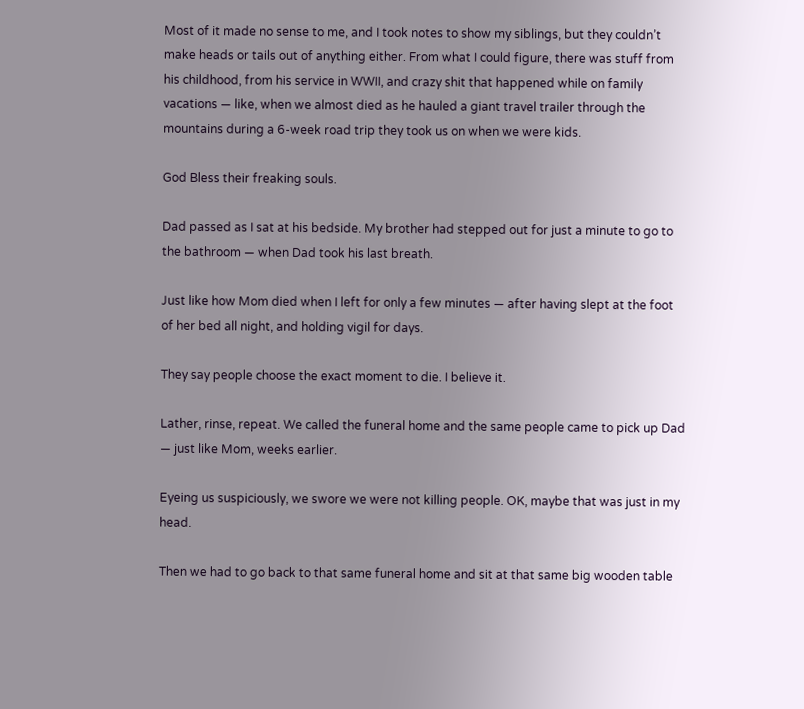Most of it made no sense to me, and I took notes to show my siblings, but they couldn’t make heads or tails out of anything either. From what I could figure, there was stuff from his childhood, from his service in WWII, and crazy shit that happened while on family vacations — like, when we almost died as he hauled a giant travel trailer through the mountains during a 6-week road trip they took us on when we were kids.

God Bless their freaking souls.

Dad passed as I sat at his bedside. My brother had stepped out for just a minute to go to the bathroom — when Dad took his last breath.

Just like how Mom died when I left for only a few minutes — after having slept at the foot of her bed all night, and holding vigil for days.

They say people choose the exact moment to die. I believe it.

Lather, rinse, repeat. We called the funeral home and the same people came to pick up Dad — just like Mom, weeks earlier.

Eyeing us suspiciously, we swore we were not killing people. OK, maybe that was just in my head.

Then we had to go back to that same funeral home and sit at that same big wooden table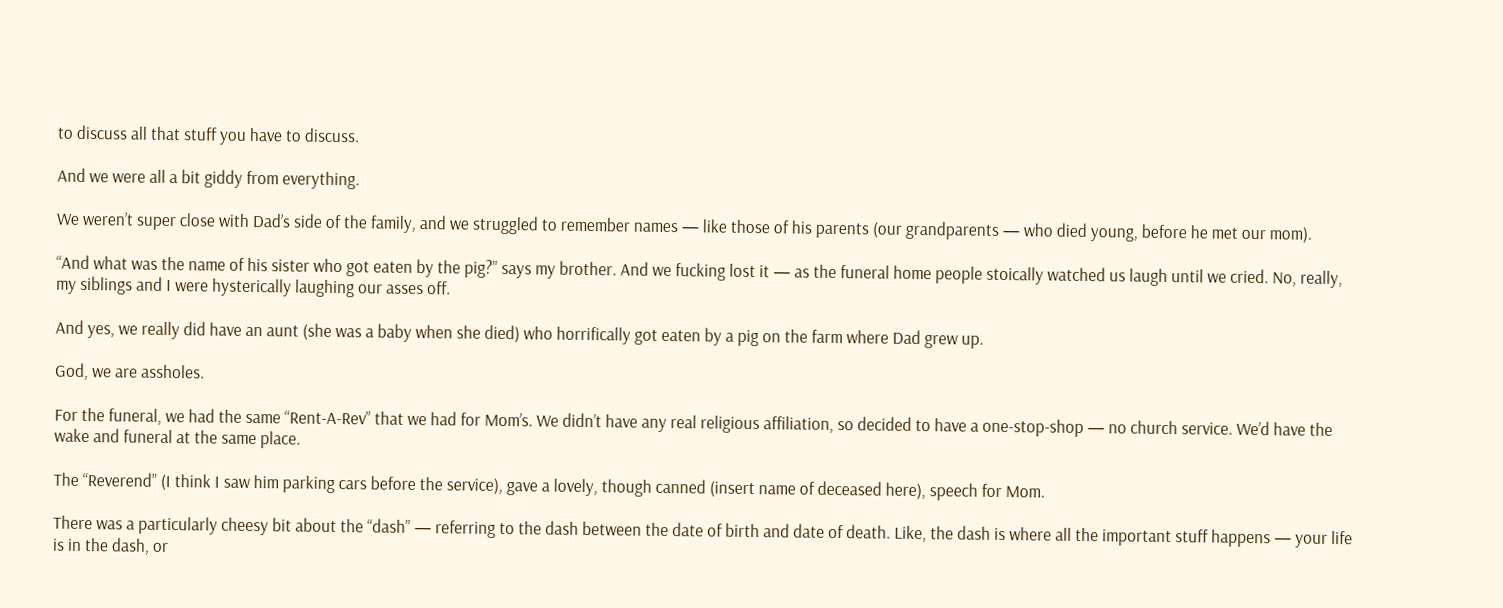to discuss all that stuff you have to discuss.

And we were all a bit giddy from everything.

We weren’t super close with Dad’s side of the family, and we struggled to remember names — like those of his parents (our grandparents — who died young, before he met our mom).

“And what was the name of his sister who got eaten by the pig?” says my brother. And we fucking lost it — as the funeral home people stoically watched us laugh until we cried. No, really, my siblings and I were hysterically laughing our asses off.

And yes, we really did have an aunt (she was a baby when she died) who horrifically got eaten by a pig on the farm where Dad grew up.

God, we are assholes.

For the funeral, we had the same “Rent-A-Rev” that we had for Mom’s. We didn’t have any real religious affiliation, so decided to have a one-stop-shop — no church service. We’d have the wake and funeral at the same place.

The “Reverend” (I think I saw him parking cars before the service), gave a lovely, though canned (insert name of deceased here), speech for Mom.

There was a particularly cheesy bit about the “dash” — referring to the dash between the date of birth and date of death. Like, the dash is where all the important stuff happens — your life is in the dash, or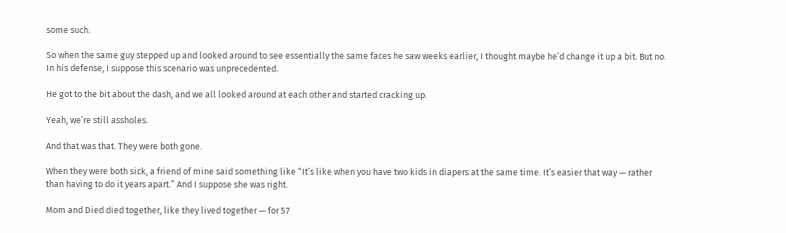some such.

So when the same guy stepped up and looked around to see essentially the same faces he saw weeks earlier, I thought maybe he’d change it up a bit. But no. In his defense, I suppose this scenario was unprecedented.

He got to the bit about the dash, and we all looked around at each other and started cracking up.

Yeah, we’re still assholes.

And that was that. They were both gone.

When they were both sick, a friend of mine said something like “It’s like when you have two kids in diapers at the same time. It’s easier that way — rather than having to do it years apart.” And I suppose she was right.

Mom and Died died together, like they lived together — for 57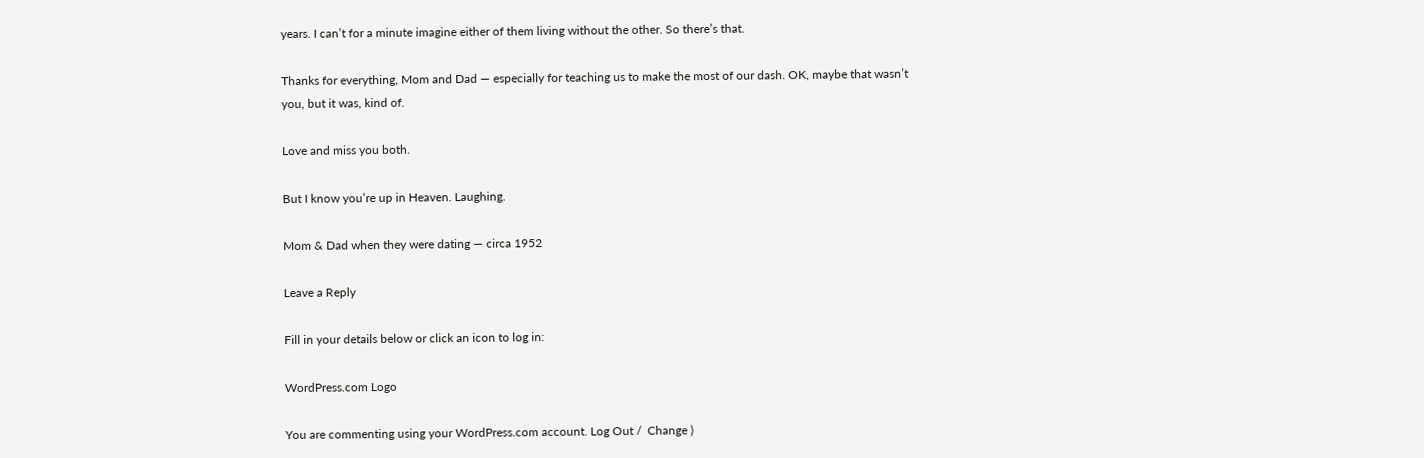years. I can’t for a minute imagine either of them living without the other. So there’s that.

Thanks for everything, Mom and Dad — especially for teaching us to make the most of our dash. OK, maybe that wasn’t you, but it was, kind of.

Love and miss you both.

But I know you’re up in Heaven. Laughing.

Mom & Dad when they were dating — circa 1952

Leave a Reply

Fill in your details below or click an icon to log in:

WordPress.com Logo

You are commenting using your WordPress.com account. Log Out /  Change )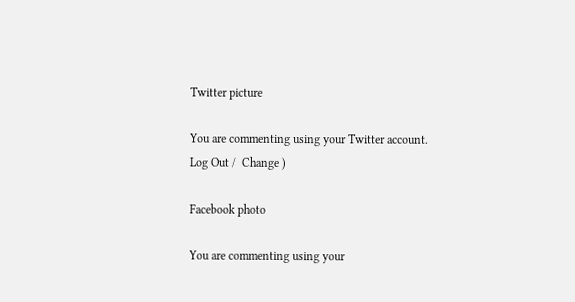Twitter picture

You are commenting using your Twitter account. Log Out /  Change )

Facebook photo

You are commenting using your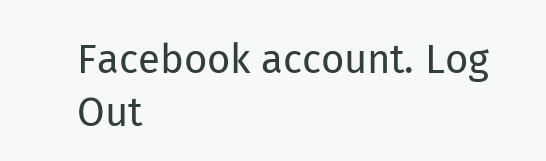Facebook account. Log Out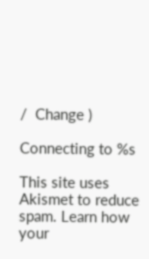/  Change )

Connecting to %s

This site uses Akismet to reduce spam. Learn how your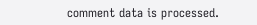comment data is processed.